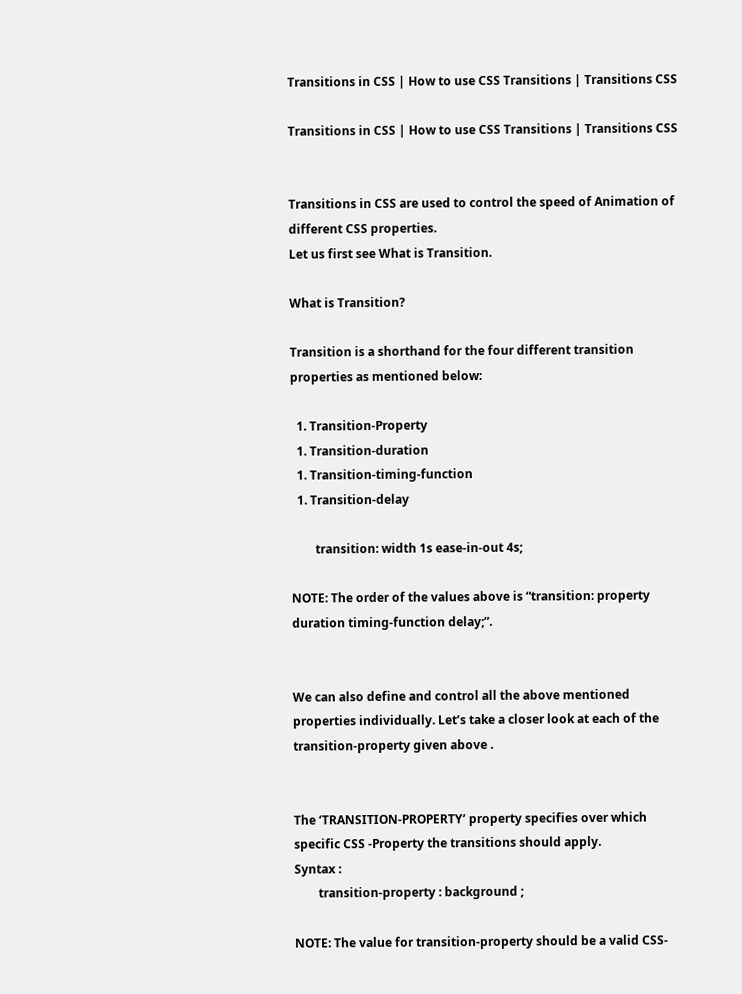Transitions in CSS | How to use CSS Transitions | Transitions CSS

Transitions in CSS | How to use CSS Transitions | Transitions CSS


Transitions in CSS are used to control the speed of Animation of different CSS properties.
Let us first see What is Transition.

What is Transition?

Transition is a shorthand for the four different transition properties as mentioned below:

  1. Transition-Property
  1. Transition-duration
  1. Transition-timing-function
  1. Transition-delay

        transition: width 1s ease-in-out 4s;

NOTE: The order of the values above is “transition: property duration timing-function delay;”.


We can also define and control all the above mentioned properties individually. Let’s take a closer look at each of the transition-property given above .


The ‘TRANSITION-PROPERTY’ property specifies over which specific CSS -Property the transitions should apply.
Syntax :
        transition-property : background ;

NOTE: The value for transition-property should be a valid CSS-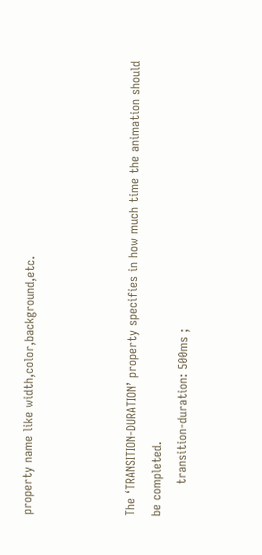property name like width,color,background,etc.



The ‘TRANSITION-DURATION’ property specifies in how much time the animation should be completed.
        transition-duration: 500ms ;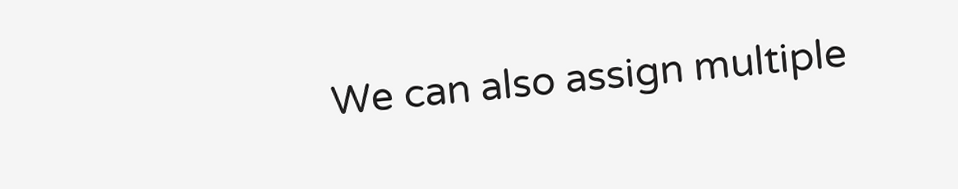We can also assign multiple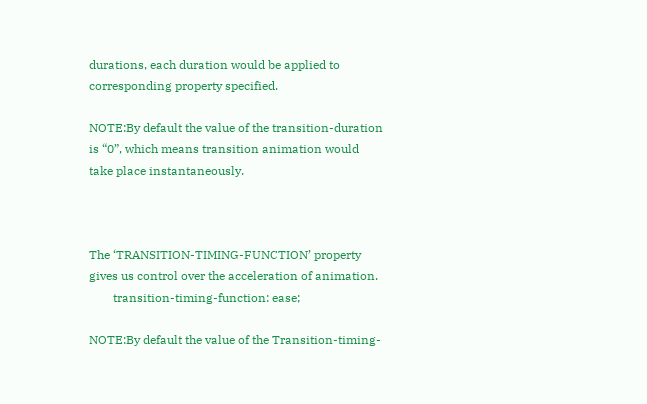durations, each duration would be applied to corresponding property specified.

NOTE:By default the value of the transition-duration is “0”, which means transition animation would take place instantaneously.



The ‘TRANSITION-TIMING-FUNCTION’ property gives us control over the acceleration of animation.
        transition-timing-function: ease;

NOTE:By default the value of the Transition-timing-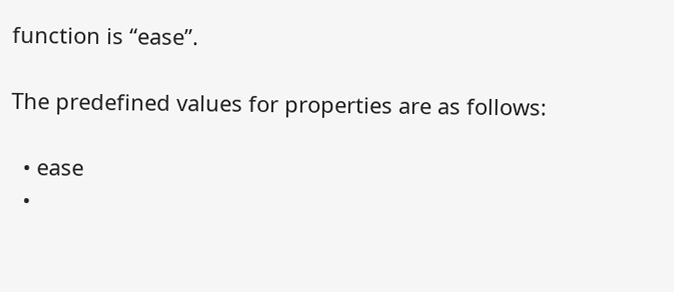function is “ease”.

The predefined values for properties are as follows:

  • ease
  •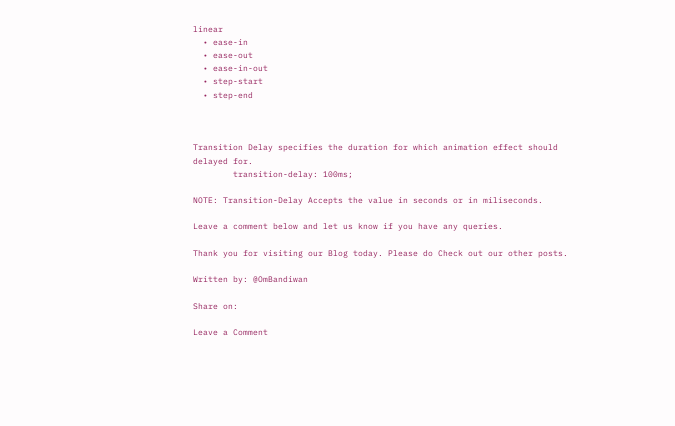linear
  • ease-in
  • ease-out
  • ease-in-out
  • step-start
  • step-end



Transition Delay specifies the duration for which animation effect should delayed for.
        transition-delay: 100ms;

NOTE: Transition-Delay Accepts the value in seconds or in miliseconds.

Leave a comment below and let us know if you have any queries.

Thank you for visiting our Blog today. Please do Check out our other posts.

Written by: @OmBandiwan

Share on:

Leave a Comment